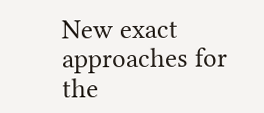New exact approaches for the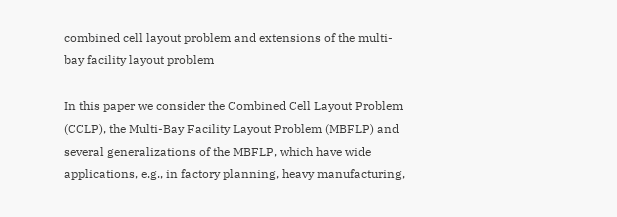combined cell layout problem and extensions of the multi-bay facility layout problem

In this paper we consider the Combined Cell Layout Problem (CCLP), the Multi-Bay Facility Layout Problem (MBFLP) and several generalizations of the MBFLP, which have wide applications, e.g., in factory planning, heavy manufacturing,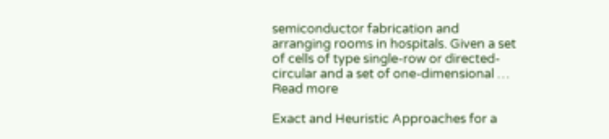semiconductor fabrication and arranging rooms in hospitals. Given a set of cells of type single-row or directed-circular and a set of one-dimensional … Read more

Exact and Heuristic Approaches for a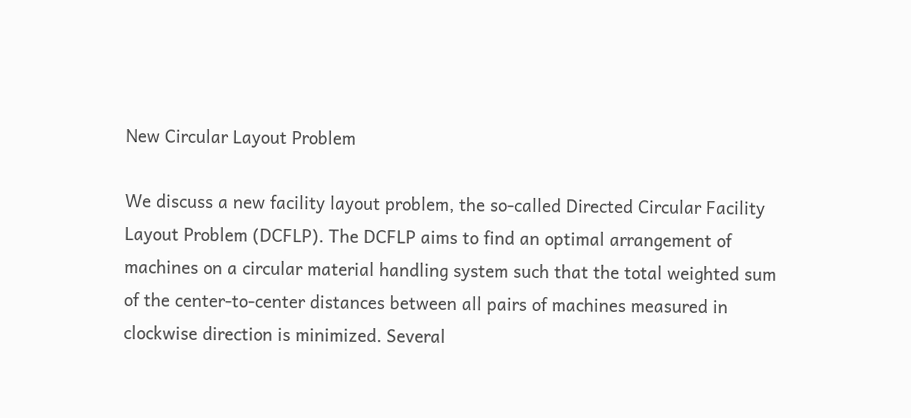New Circular Layout Problem

We discuss a new facility layout problem, the so-called Directed Circular Facility Layout Problem (DCFLP). The DCFLP aims to find an optimal arrangement of machines on a circular material handling system such that the total weighted sum of the center-to-center distances between all pairs of machines measured in clockwise direction is minimized. Several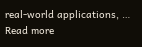real-world applications, … Read more